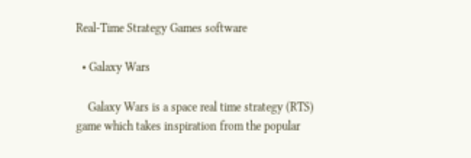Real-Time Strategy Games software

  • Galaxy Wars

    Galaxy Wars is a space real time strategy (RTS) game which takes inspiration from the popular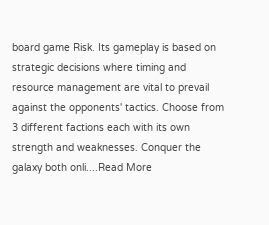board game Risk. Its gameplay is based on strategic decisions where timing and resource management are vital to prevail against the opponents' tactics. Choose from 3 different factions each with its own strength and weaknesses. Conquer the galaxy both onli....Read More